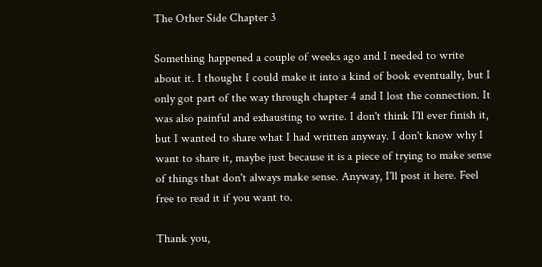The Other Side Chapter 3

Something happened a couple of weeks ago and I needed to write about it. I thought I could make it into a kind of book eventually, but I only got part of the way through chapter 4 and I lost the connection. It was also painful and exhausting to write. I don't think I'll ever finish it, but I wanted to share what I had written anyway. I don't know why I want to share it, maybe just because it is a piece of trying to make sense of things that don't always make sense. Anyway, I'll post it here. Feel free to read it if you want to.

Thank you,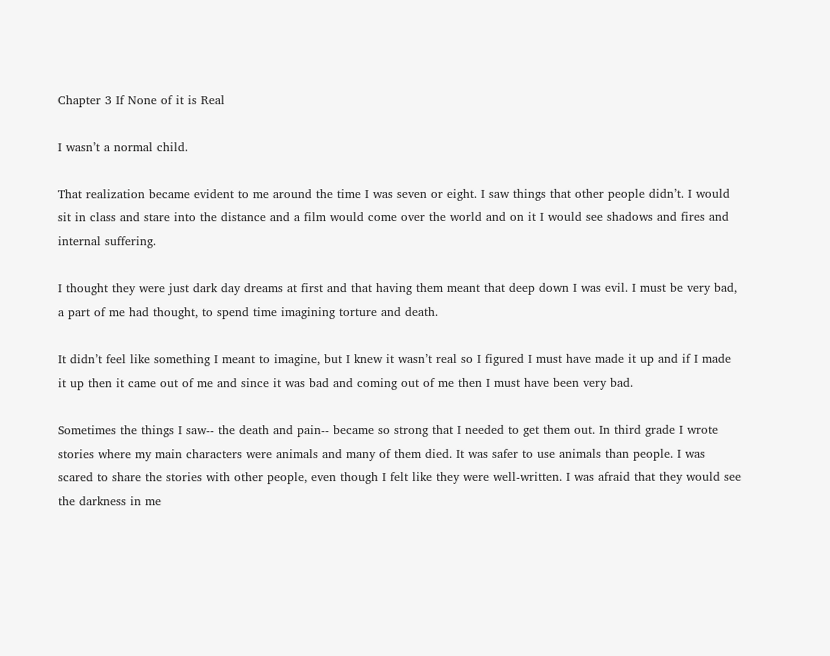Chapter 3 If None of it is Real

I wasn’t a normal child.

That realization became evident to me around the time I was seven or eight. I saw things that other people didn’t. I would sit in class and stare into the distance and a film would come over the world and on it I would see shadows and fires and internal suffering.

I thought they were just dark day dreams at first and that having them meant that deep down I was evil. I must be very bad, a part of me had thought, to spend time imagining torture and death.

It didn’t feel like something I meant to imagine, but I knew it wasn’t real so I figured I must have made it up and if I made it up then it came out of me and since it was bad and coming out of me then I must have been very bad.

Sometimes the things I saw-- the death and pain-- became so strong that I needed to get them out. In third grade I wrote stories where my main characters were animals and many of them died. It was safer to use animals than people. I was scared to share the stories with other people, even though I felt like they were well-written. I was afraid that they would see the darkness in me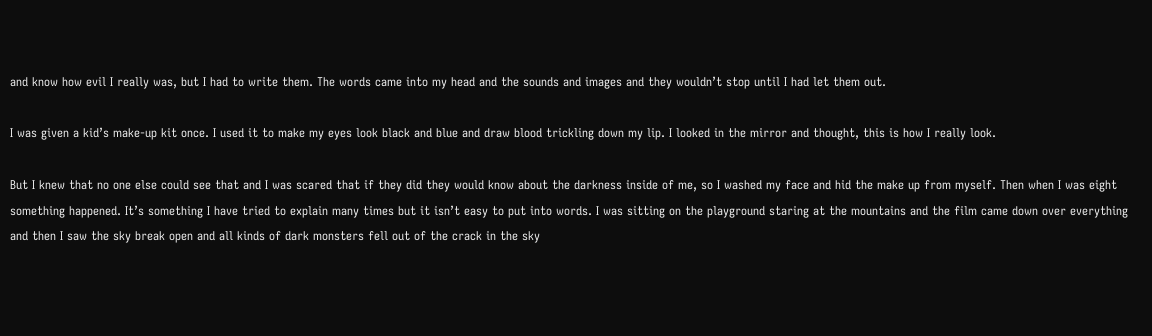and know how evil I really was, but I had to write them. The words came into my head and the sounds and images and they wouldn’t stop until I had let them out.

I was given a kid’s make-up kit once. I used it to make my eyes look black and blue and draw blood trickling down my lip. I looked in the mirror and thought, this is how I really look.

But I knew that no one else could see that and I was scared that if they did they would know about the darkness inside of me, so I washed my face and hid the make up from myself. Then when I was eight something happened. It’s something I have tried to explain many times but it isn’t easy to put into words. I was sitting on the playground staring at the mountains and the film came down over everything and then I saw the sky break open and all kinds of dark monsters fell out of the crack in the sky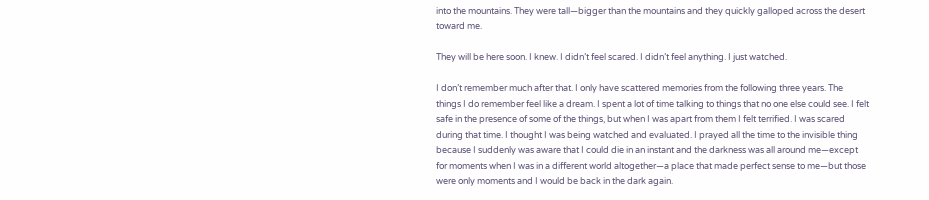into the mountains. They were tall—bigger than the mountains and they quickly galloped across the desert toward me.

They will be here soon. I knew. I didn’t feel scared. I didn’t feel anything. I just watched.

I don’t remember much after that. I only have scattered memories from the following three years. The things I do remember feel like a dream. I spent a lot of time talking to things that no one else could see. I felt safe in the presence of some of the things, but when I was apart from them I felt terrified. I was scared during that time. I thought I was being watched and evaluated. I prayed all the time to the invisible thing because I suddenly was aware that I could die in an instant and the darkness was all around me—except for moments when I was in a different world altogether—a place that made perfect sense to me—but those were only moments and I would be back in the dark again.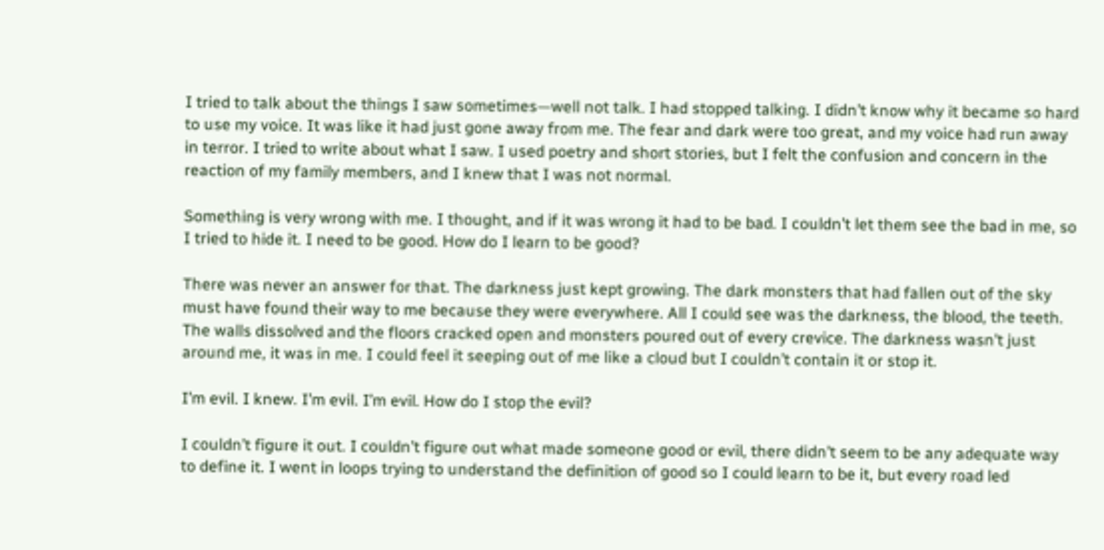I tried to talk about the things I saw sometimes—well not talk. I had stopped talking. I didn’t know why it became so hard to use my voice. It was like it had just gone away from me. The fear and dark were too great, and my voice had run away in terror. I tried to write about what I saw. I used poetry and short stories, but I felt the confusion and concern in the reaction of my family members, and I knew that I was not normal.

Something is very wrong with me. I thought, and if it was wrong it had to be bad. I couldn’t let them see the bad in me, so I tried to hide it. I need to be good. How do I learn to be good?

There was never an answer for that. The darkness just kept growing. The dark monsters that had fallen out of the sky must have found their way to me because they were everywhere. All I could see was the darkness, the blood, the teeth. The walls dissolved and the floors cracked open and monsters poured out of every crevice. The darkness wasn’t just around me, it was in me. I could feel it seeping out of me like a cloud but I couldn’t contain it or stop it.

I’m evil. I knew. I’m evil. I’m evil. How do I stop the evil?

I couldn’t figure it out. I couldn’t figure out what made someone good or evil, there didn’t seem to be any adequate way to define it. I went in loops trying to understand the definition of good so I could learn to be it, but every road led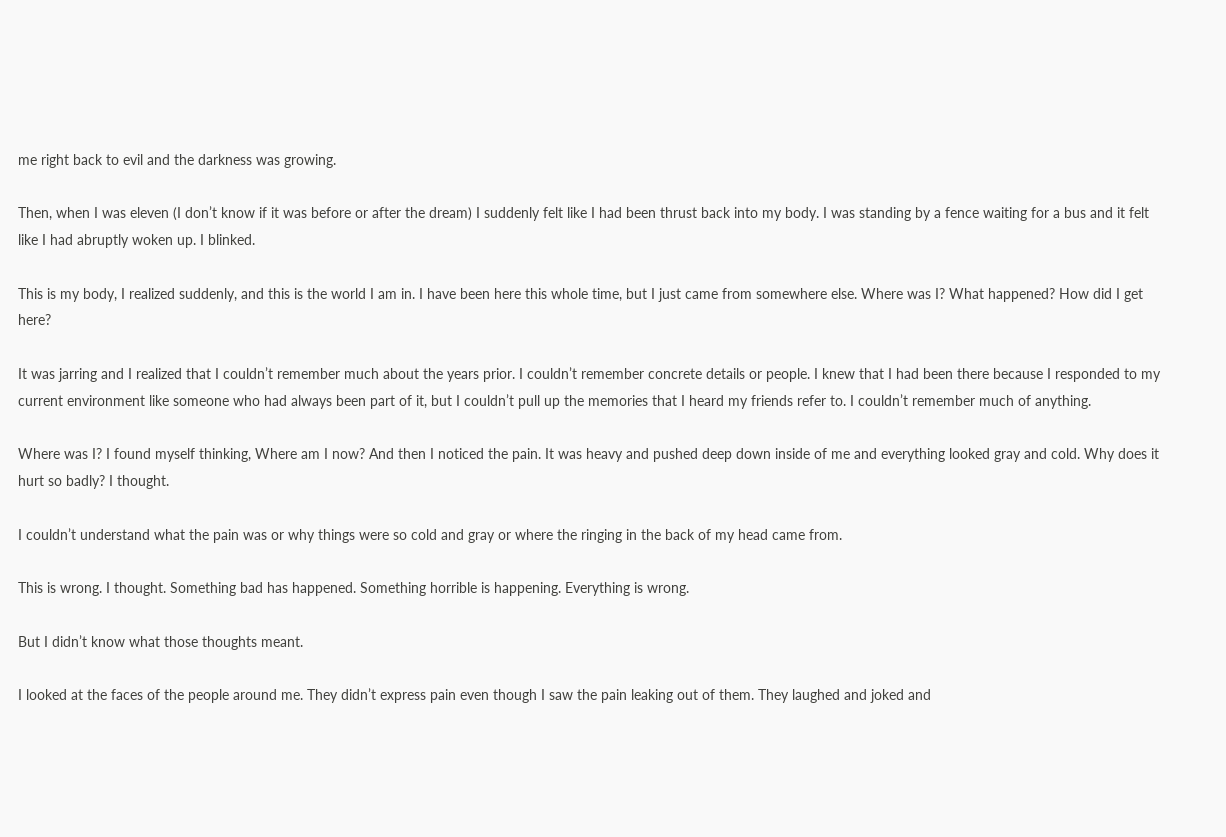me right back to evil and the darkness was growing.

Then, when I was eleven (I don’t know if it was before or after the dream) I suddenly felt like I had been thrust back into my body. I was standing by a fence waiting for a bus and it felt like I had abruptly woken up. I blinked.

This is my body, I realized suddenly, and this is the world I am in. I have been here this whole time, but I just came from somewhere else. Where was I? What happened? How did I get here?

It was jarring and I realized that I couldn’t remember much about the years prior. I couldn’t remember concrete details or people. I knew that I had been there because I responded to my current environment like someone who had always been part of it, but I couldn’t pull up the memories that I heard my friends refer to. I couldn’t remember much of anything.

Where was I? I found myself thinking, Where am I now? And then I noticed the pain. It was heavy and pushed deep down inside of me and everything looked gray and cold. Why does it hurt so badly? I thought.

I couldn’t understand what the pain was or why things were so cold and gray or where the ringing in the back of my head came from.

This is wrong. I thought. Something bad has happened. Something horrible is happening. Everything is wrong.

But I didn’t know what those thoughts meant.

I looked at the faces of the people around me. They didn’t express pain even though I saw the pain leaking out of them. They laughed and joked and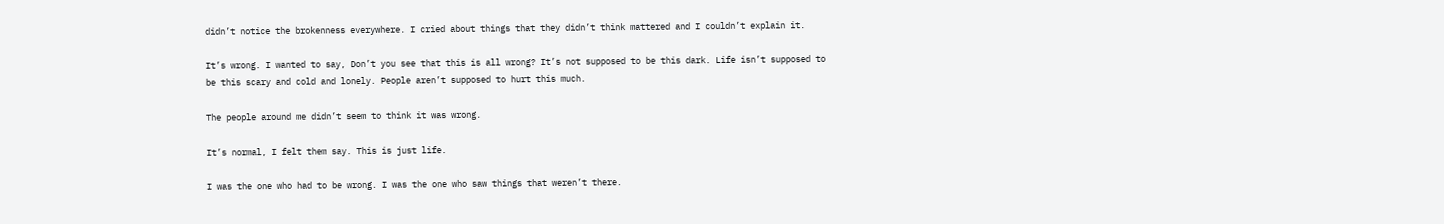didn’t notice the brokenness everywhere. I cried about things that they didn’t think mattered and I couldn’t explain it.

It’s wrong. I wanted to say, Don’t you see that this is all wrong? It’s not supposed to be this dark. Life isn’t supposed to be this scary and cold and lonely. People aren’t supposed to hurt this much.

The people around me didn’t seem to think it was wrong.

It’s normal, I felt them say. This is just life.

I was the one who had to be wrong. I was the one who saw things that weren’t there.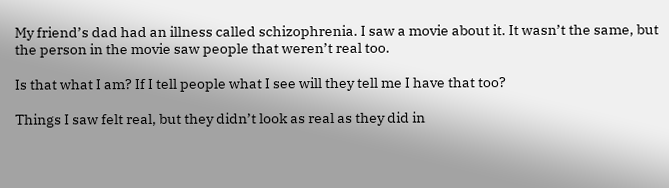My friend’s dad had an illness called schizophrenia. I saw a movie about it. It wasn’t the same, but the person in the movie saw people that weren’t real too.

Is that what I am? If I tell people what I see will they tell me I have that too?

Things I saw felt real, but they didn’t look as real as they did in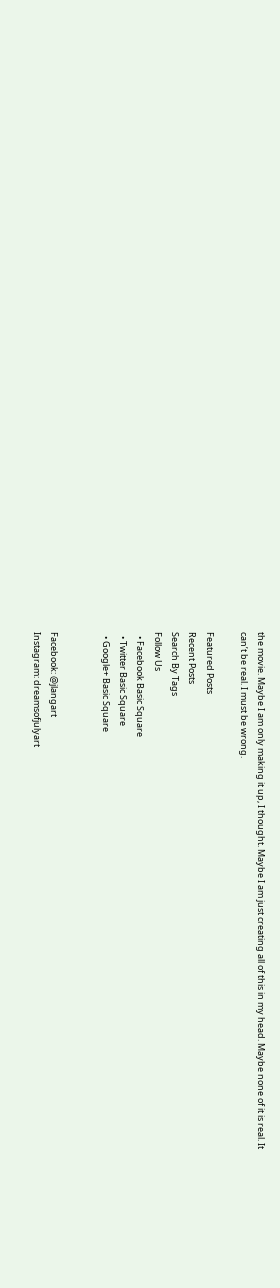the movie. Maybe I am only making it up, I thought. Maybe I am just creating all of this in my head. Maybe none of it is real. It can’t be real. I must be wrong.

Featured Posts
Recent Posts
Search By Tags
Follow Us
  • Facebook Basic Square
  • Twitter Basic Square
  • Google+ Basic Square


Facebook: @jlangart
Instagram: dreamsofjulyart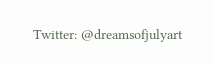Twitter: @dreamsofjulyart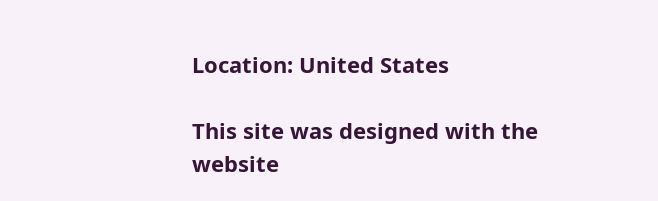Location: United States

This site was designed with the
website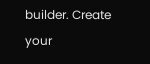builder. Create your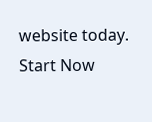website today.
Start Now